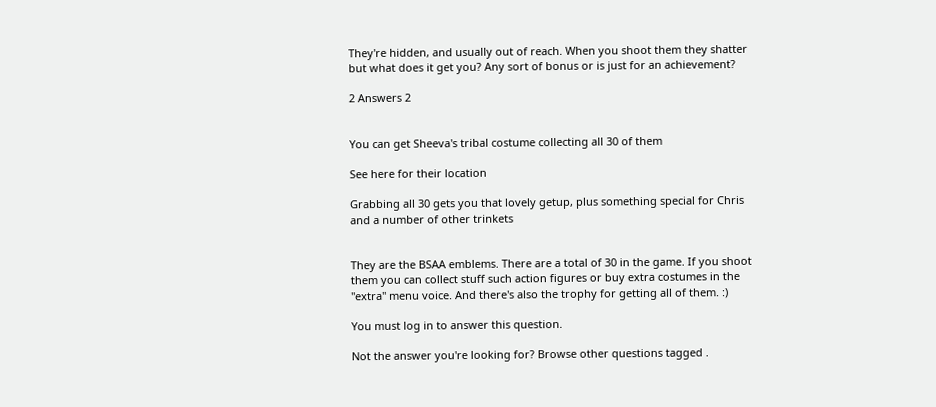They're hidden, and usually out of reach. When you shoot them they shatter but what does it get you? Any sort of bonus or is just for an achievement?

2 Answers 2


You can get Sheeva's tribal costume collecting all 30 of them

See here for their location

Grabbing all 30 gets you that lovely getup, plus something special for Chris and a number of other trinkets


They are the BSAA emblems. There are a total of 30 in the game. If you shoot them you can collect stuff such action figures or buy extra costumes in the "extra" menu voice. And there's also the trophy for getting all of them. :)

You must log in to answer this question.

Not the answer you're looking for? Browse other questions tagged .